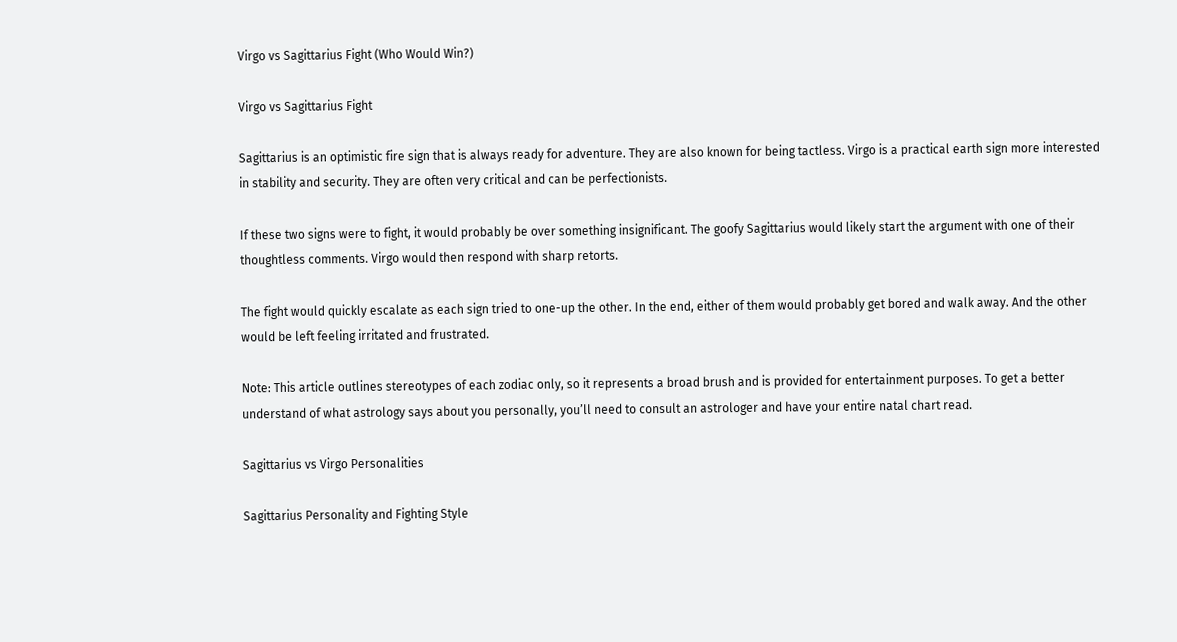Virgo vs Sagittarius Fight (Who Would Win?)

Virgo vs Sagittarius Fight

Sagittarius is an optimistic fire sign that is always ready for adventure. They are also known for being tactless. Virgo is a practical earth sign more interested in stability and security. They are often very critical and can be perfectionists.

If these two signs were to fight, it would probably be over something insignificant. The goofy Sagittarius would likely start the argument with one of their thoughtless comments. Virgo would then respond with sharp retorts.

The fight would quickly escalate as each sign tried to one-up the other. In the end, either of them would probably get bored and walk away. And the other would be left feeling irritated and frustrated.

Note: This article outlines stereotypes of each zodiac only, so it represents a broad brush and is provided for entertainment purposes. To get a better understand of what astrology says about you personally, you’ll need to consult an astrologer and have your entire natal chart read.

Sagittarius vs Virgo Personalities

Sagittarius Personality and Fighting Style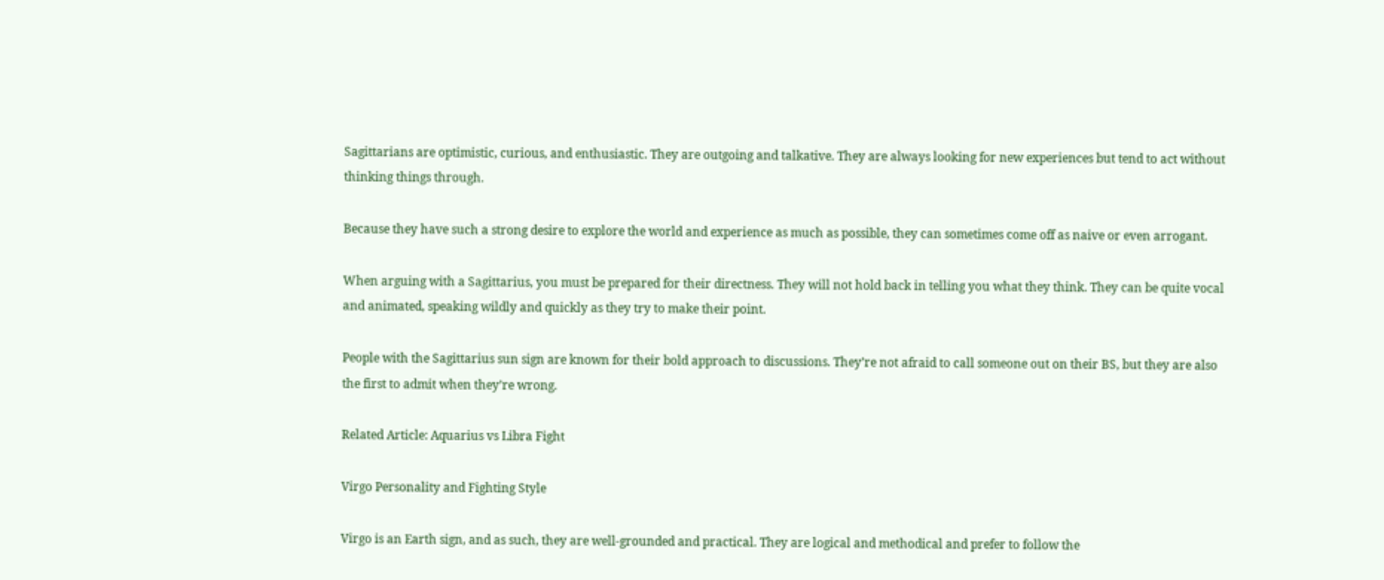Sagittarians are optimistic, curious, and enthusiastic. They are outgoing and talkative. They are always looking for new experiences but tend to act without thinking things through.

Because they have such a strong desire to explore the world and experience as much as possible, they can sometimes come off as naive or even arrogant.

When arguing with a Sagittarius, you must be prepared for their directness. They will not hold back in telling you what they think. They can be quite vocal and animated, speaking wildly and quickly as they try to make their point.

People with the Sagittarius sun sign are known for their bold approach to discussions. They’re not afraid to call someone out on their BS, but they are also the first to admit when they’re wrong.

Related Article: Aquarius vs Libra Fight

Virgo Personality and Fighting Style

Virgo is an Earth sign, and as such, they are well-grounded and practical. They are logical and methodical and prefer to follow the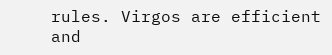rules. Virgos are efficient and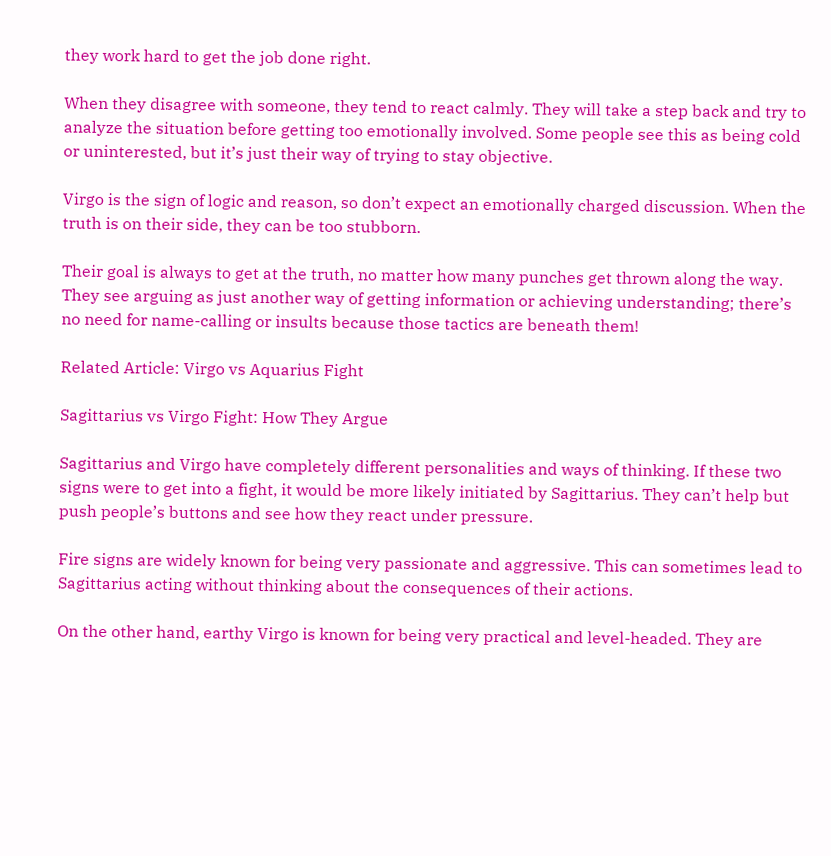they work hard to get the job done right.

When they disagree with someone, they tend to react calmly. They will take a step back and try to analyze the situation before getting too emotionally involved. Some people see this as being cold or uninterested, but it’s just their way of trying to stay objective.

Virgo is the sign of logic and reason, so don’t expect an emotionally charged discussion. When the truth is on their side, they can be too stubborn.

Their goal is always to get at the truth, no matter how many punches get thrown along the way. They see arguing as just another way of getting information or achieving understanding; there’s no need for name-calling or insults because those tactics are beneath them!

Related Article: Virgo vs Aquarius Fight

Sagittarius vs Virgo Fight: How They Argue

Sagittarius and Virgo have completely different personalities and ways of thinking. If these two signs were to get into a fight, it would be more likely initiated by Sagittarius. They can’t help but push people’s buttons and see how they react under pressure.

Fire signs are widely known for being very passionate and aggressive. This can sometimes lead to Sagittarius acting without thinking about the consequences of their actions.

On the other hand, earthy Virgo is known for being very practical and level-headed. They are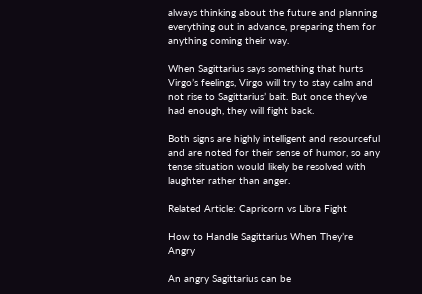always thinking about the future and planning everything out in advance, preparing them for anything coming their way.

When Sagittarius says something that hurts Virgo’s feelings, Virgo will try to stay calm and not rise to Sagittarius’ bait. But once they’ve had enough, they will fight back.

Both signs are highly intelligent and resourceful and are noted for their sense of humor, so any tense situation would likely be resolved with laughter rather than anger.

Related Article: Capricorn vs Libra Fight

How to Handle Sagittarius When They’re Angry

An angry Sagittarius can be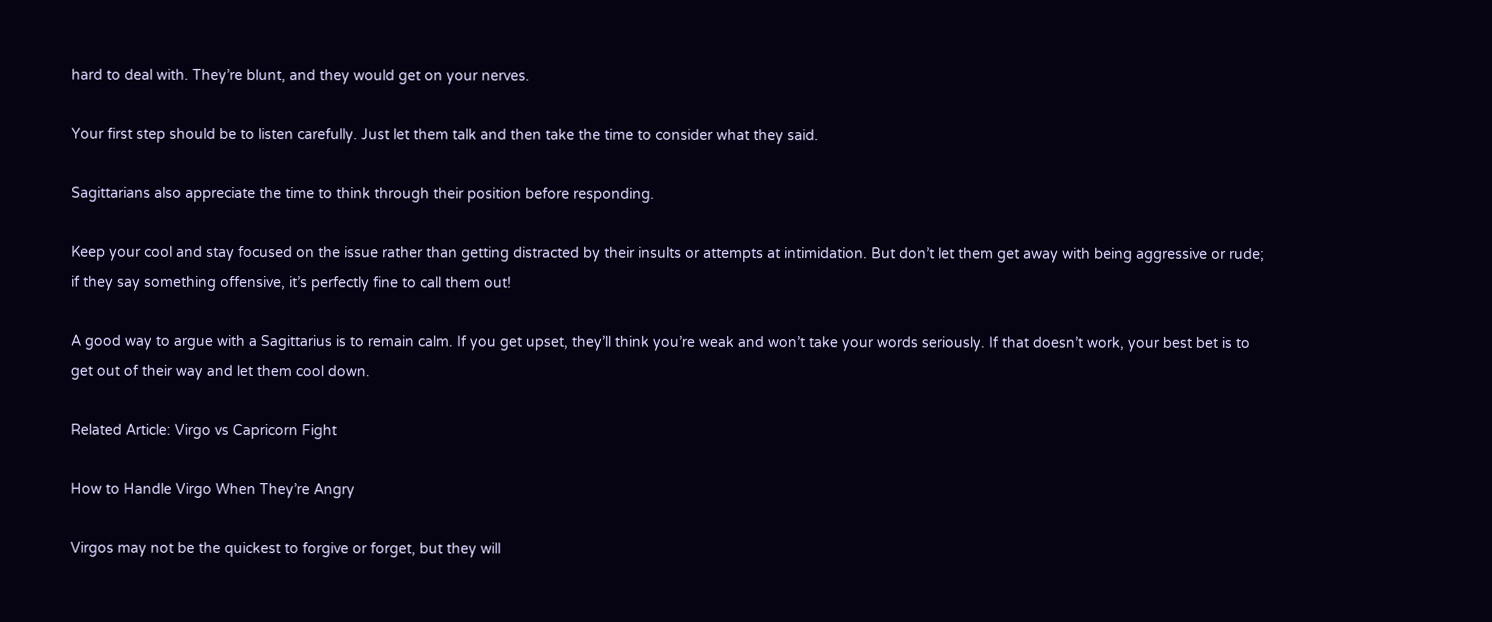hard to deal with. They’re blunt, and they would get on your nerves.

Your first step should be to listen carefully. Just let them talk and then take the time to consider what they said.

Sagittarians also appreciate the time to think through their position before responding.

Keep your cool and stay focused on the issue rather than getting distracted by their insults or attempts at intimidation. But don’t let them get away with being aggressive or rude; if they say something offensive, it’s perfectly fine to call them out!

A good way to argue with a Sagittarius is to remain calm. If you get upset, they’ll think you’re weak and won’t take your words seriously. If that doesn’t work, your best bet is to get out of their way and let them cool down.

Related Article: Virgo vs Capricorn Fight

How to Handle Virgo When They’re Angry

Virgos may not be the quickest to forgive or forget, but they will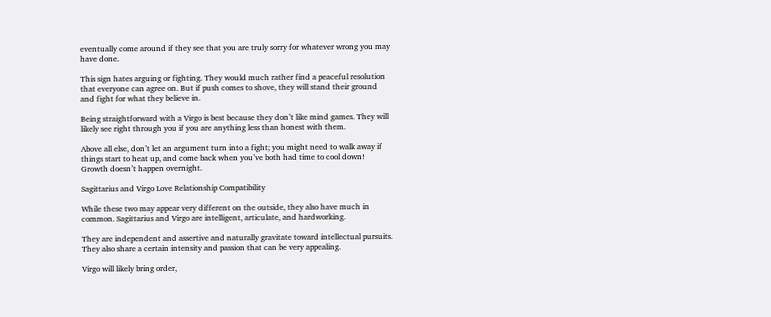eventually come around if they see that you are truly sorry for whatever wrong you may have done.

This sign hates arguing or fighting. They would much rather find a peaceful resolution that everyone can agree on. But if push comes to shove, they will stand their ground and fight for what they believe in.

Being straightforward with a Virgo is best because they don’t like mind games. They will likely see right through you if you are anything less than honest with them.

Above all else, don’t let an argument turn into a fight; you might need to walk away if things start to heat up, and come back when you’ve both had time to cool down! Growth doesn’t happen overnight.

Sagittarius and Virgo Love Relationship Compatibility

While these two may appear very different on the outside, they also have much in common. Sagittarius and Virgo are intelligent, articulate, and hardworking.

They are independent and assertive and naturally gravitate toward intellectual pursuits. They also share a certain intensity and passion that can be very appealing.

Virgo will likely bring order,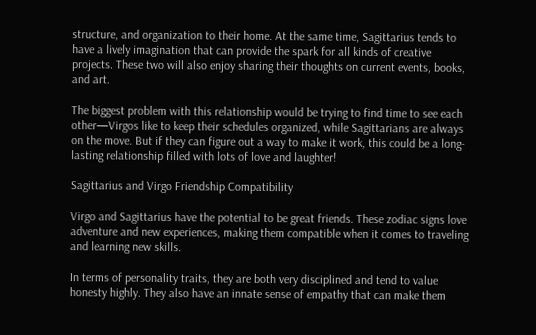structure, and organization to their home. At the same time, Sagittarius tends to have a lively imagination that can provide the spark for all kinds of creative projects. These two will also enjoy sharing their thoughts on current events, books, and art.

The biggest problem with this relationship would be trying to find time to see each other—Virgos like to keep their schedules organized, while Sagittarians are always on the move. But if they can figure out a way to make it work, this could be a long-lasting relationship filled with lots of love and laughter!

Sagittarius and Virgo Friendship Compatibility

Virgo and Sagittarius have the potential to be great friends. These zodiac signs love adventure and new experiences, making them compatible when it comes to traveling and learning new skills.

In terms of personality traits, they are both very disciplined and tend to value honesty highly. They also have an innate sense of empathy that can make them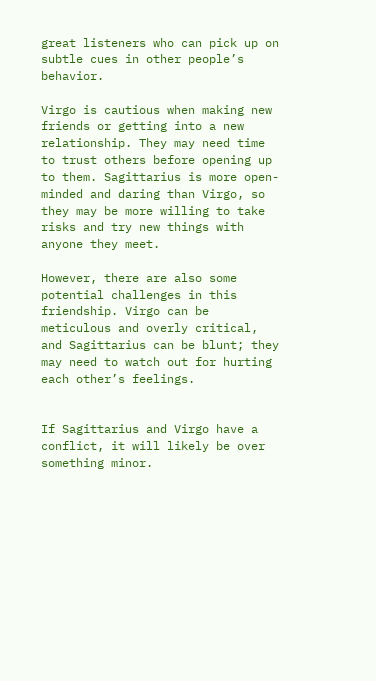great listeners who can pick up on subtle cues in other people’s behavior.

Virgo is cautious when making new friends or getting into a new relationship. They may need time to trust others before opening up to them. Sagittarius is more open-minded and daring than Virgo, so they may be more willing to take risks and try new things with anyone they meet.

However, there are also some potential challenges in this friendship. Virgo can be meticulous and overly critical, and Sagittarius can be blunt; they may need to watch out for hurting each other’s feelings.


If Sagittarius and Virgo have a conflict, it will likely be over something minor.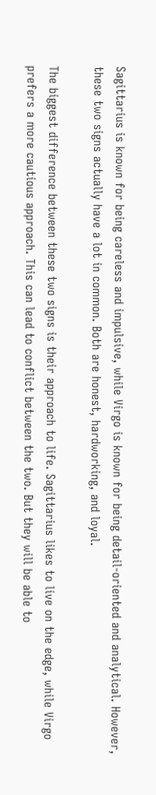Sagittarius is known for being careless and impulsive, while Virgo is known for being detail-oriented and analytical. However, these two signs actually have a lot in common. Both are honest, hardworking, and loyal.

The biggest difference between these two signs is their approach to life. Sagittarius likes to live on the edge, while Virgo prefers a more cautious approach. This can lead to conflict between the two. But they will be able to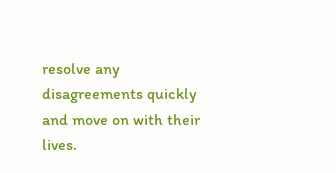resolve any disagreements quickly and move on with their lives.